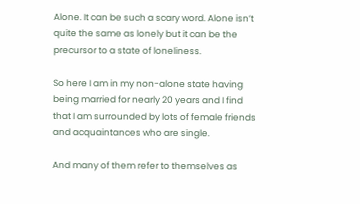Alone. It can be such a scary word. Alone isn’t quite the same as lonely but it can be the precursor to a state of loneliness.

So here I am in my non-alone state having being married for nearly 20 years and I find that I am surrounded by lots of female friends and acquaintances who are single.

And many of them refer to themselves as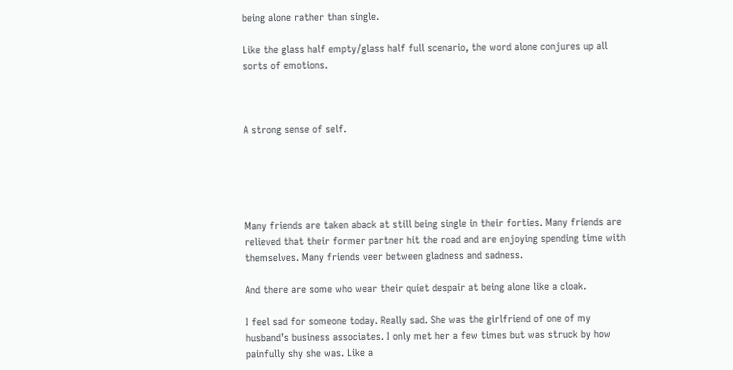being alone rather than single.

Like the glass half empty/glass half full scenario, the word alone conjures up all sorts of emotions.



A strong sense of self.





Many friends are taken aback at still being single in their forties. Many friends are relieved that their former partner hit the road and are enjoying spending time with themselves. Many friends veer between gladness and sadness.

And there are some who wear their quiet despair at being alone like a cloak.

I feel sad for someone today. Really sad. She was the girlfriend of one of my husband’s business associates. I only met her a few times but was struck by how painfully shy she was. Like a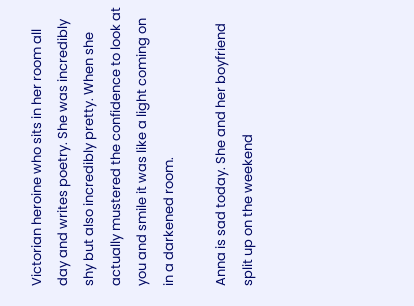Victorian heroine who sits in her room all day and writes poetry. She was incredibly shy but also incredibly pretty. When she actually mustered the confidence to look at you and smile it was like a light coming on in a darkened room.

Anna is sad today. She and her boyfriend split up on the weekend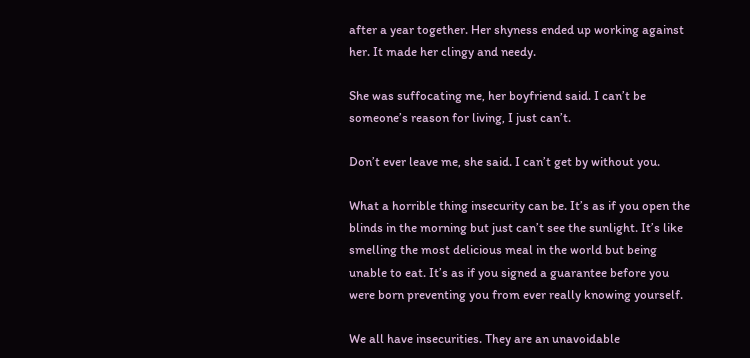after a year together. Her shyness ended up working against her. It made her clingy and needy.

She was suffocating me, her boyfriend said. I can’t be someone’s reason for living, I just can’t.

Don’t ever leave me, she said. I can’t get by without you.

What a horrible thing insecurity can be. It’s as if you open the blinds in the morning but just can’t see the sunlight. It’s like smelling the most delicious meal in the world but being unable to eat. It’s as if you signed a guarantee before you were born preventing you from ever really knowing yourself.

We all have insecurities. They are an unavoidable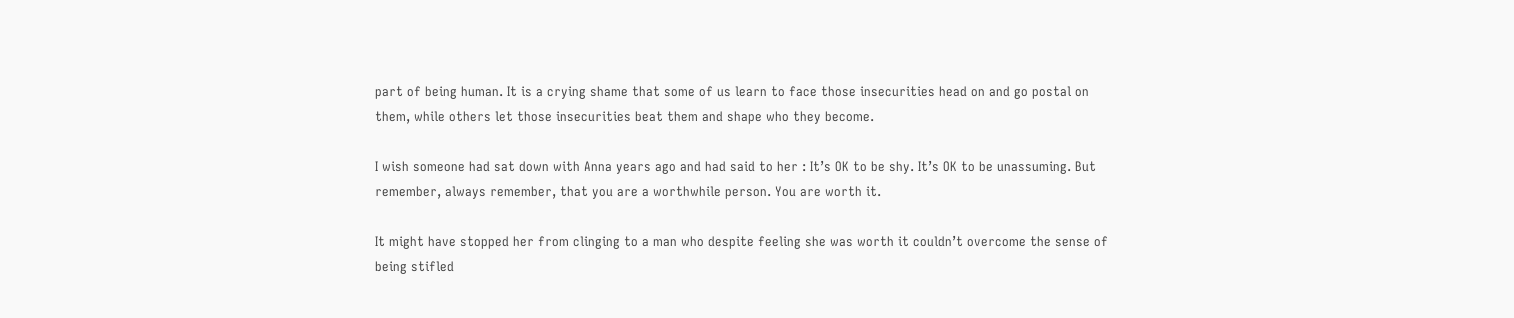part of being human. It is a crying shame that some of us learn to face those insecurities head on and go postal on them, while others let those insecurities beat them and shape who they become.

I wish someone had sat down with Anna years ago and had said to her : It’s OK to be shy. It’s OK to be unassuming. But remember, always remember, that you are a worthwhile person. You are worth it.

It might have stopped her from clinging to a man who despite feeling she was worth it couldn’t overcome the sense of being stifled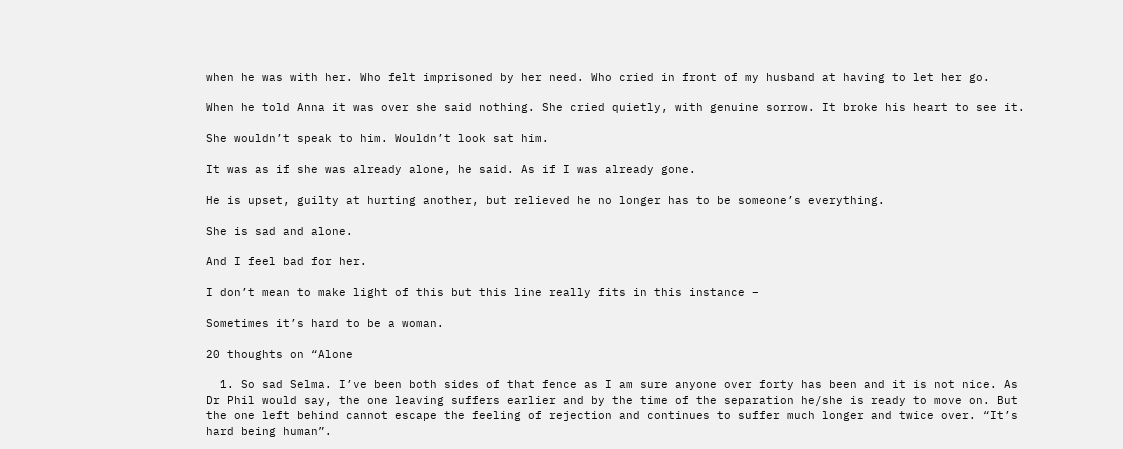when he was with her. Who felt imprisoned by her need. Who cried in front of my husband at having to let her go.

When he told Anna it was over she said nothing. She cried quietly, with genuine sorrow. It broke his heart to see it.

She wouldn’t speak to him. Wouldn’t look sat him.

It was as if she was already alone, he said. As if I was already gone.

He is upset, guilty at hurting another, but relieved he no longer has to be someone’s everything.

She is sad and alone.

And I feel bad for her.

I don’t mean to make light of this but this line really fits in this instance –

Sometimes it’s hard to be a woman.

20 thoughts on “Alone

  1. So sad Selma. I’ve been both sides of that fence as I am sure anyone over forty has been and it is not nice. As Dr Phil would say, the one leaving suffers earlier and by the time of the separation he/she is ready to move on. But the one left behind cannot escape the feeling of rejection and continues to suffer much longer and twice over. “It’s hard being human”.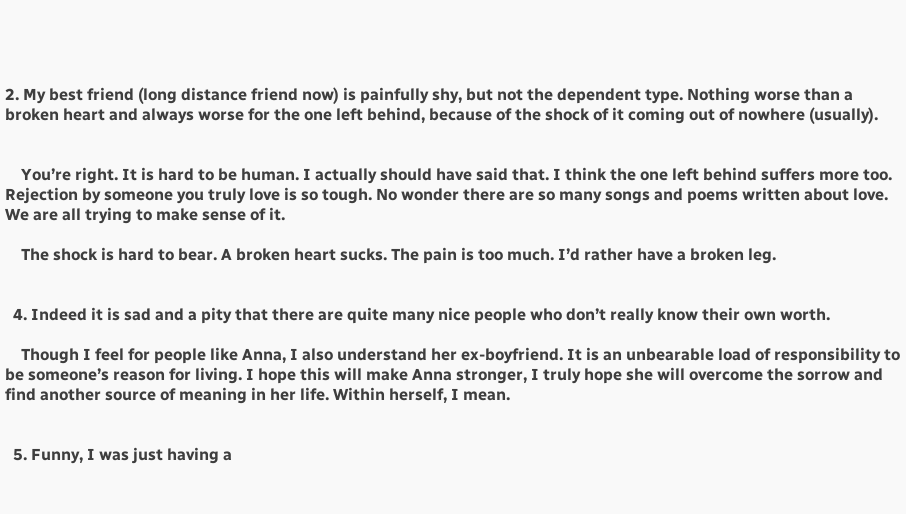2. My best friend (long distance friend now) is painfully shy, but not the dependent type. Nothing worse than a broken heart and always worse for the one left behind, because of the shock of it coming out of nowhere (usually).


    You’re right. It is hard to be human. I actually should have said that. I think the one left behind suffers more too. Rejection by someone you truly love is so tough. No wonder there are so many songs and poems written about love. We are all trying to make sense of it.

    The shock is hard to bear. A broken heart sucks. The pain is too much. I’d rather have a broken leg.


  4. Indeed it is sad and a pity that there are quite many nice people who don’t really know their own worth.

    Though I feel for people like Anna, I also understand her ex-boyfriend. It is an unbearable load of responsibility to be someone’s reason for living. I hope this will make Anna stronger, I truly hope she will overcome the sorrow and find another source of meaning in her life. Within herself, I mean.


  5. Funny, I was just having a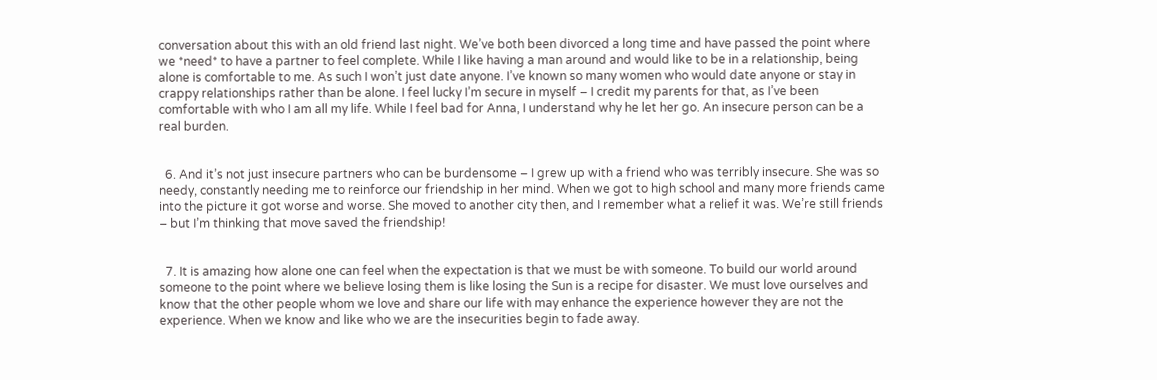conversation about this with an old friend last night. We’ve both been divorced a long time and have passed the point where we *need* to have a partner to feel complete. While I like having a man around and would like to be in a relationship, being alone is comfortable to me. As such I won’t just date anyone. I’ve known so many women who would date anyone or stay in crappy relationships rather than be alone. I feel lucky I’m secure in myself – I credit my parents for that, as I’ve been comfortable with who I am all my life. While I feel bad for Anna, I understand why he let her go. An insecure person can be a real burden.


  6. And it’s not just insecure partners who can be burdensome – I grew up with a friend who was terribly insecure. She was so needy, constantly needing me to reinforce our friendship in her mind. When we got to high school and many more friends came into the picture it got worse and worse. She moved to another city then, and I remember what a relief it was. We’re still friends – but I’m thinking that move saved the friendship!


  7. It is amazing how alone one can feel when the expectation is that we must be with someone. To build our world around someone to the point where we believe losing them is like losing the Sun is a recipe for disaster. We must love ourselves and know that the other people whom we love and share our life with may enhance the experience however they are not the experience. When we know and like who we are the insecurities begin to fade away.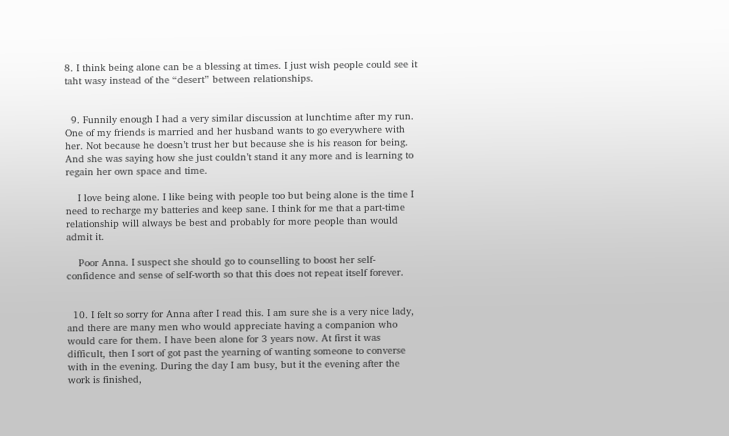8. I think being alone can be a blessing at times. I just wish people could see it taht wasy instead of the “desert” between relationships.


  9. Funnily enough I had a very similar discussion at lunchtime after my run. One of my friends is married and her husband wants to go everywhere with her. Not because he doesn’t trust her but because she is his reason for being. And she was saying how she just couldn’t stand it any more and is learning to regain her own space and time.

    I love being alone. I like being with people too but being alone is the time I need to recharge my batteries and keep sane. I think for me that a part-time relationship will always be best and probably for more people than would admit it.

    Poor Anna. I suspect she should go to counselling to boost her self-confidence and sense of self-worth so that this does not repeat itself forever.


  10. I felt so sorry for Anna after I read this. I am sure she is a very nice lady, and there are many men who would appreciate having a companion who would care for them. I have been alone for 3 years now. At first it was difficult, then I sort of got past the yearning of wanting someone to converse with in the evening. During the day I am busy, but it the evening after the work is finished,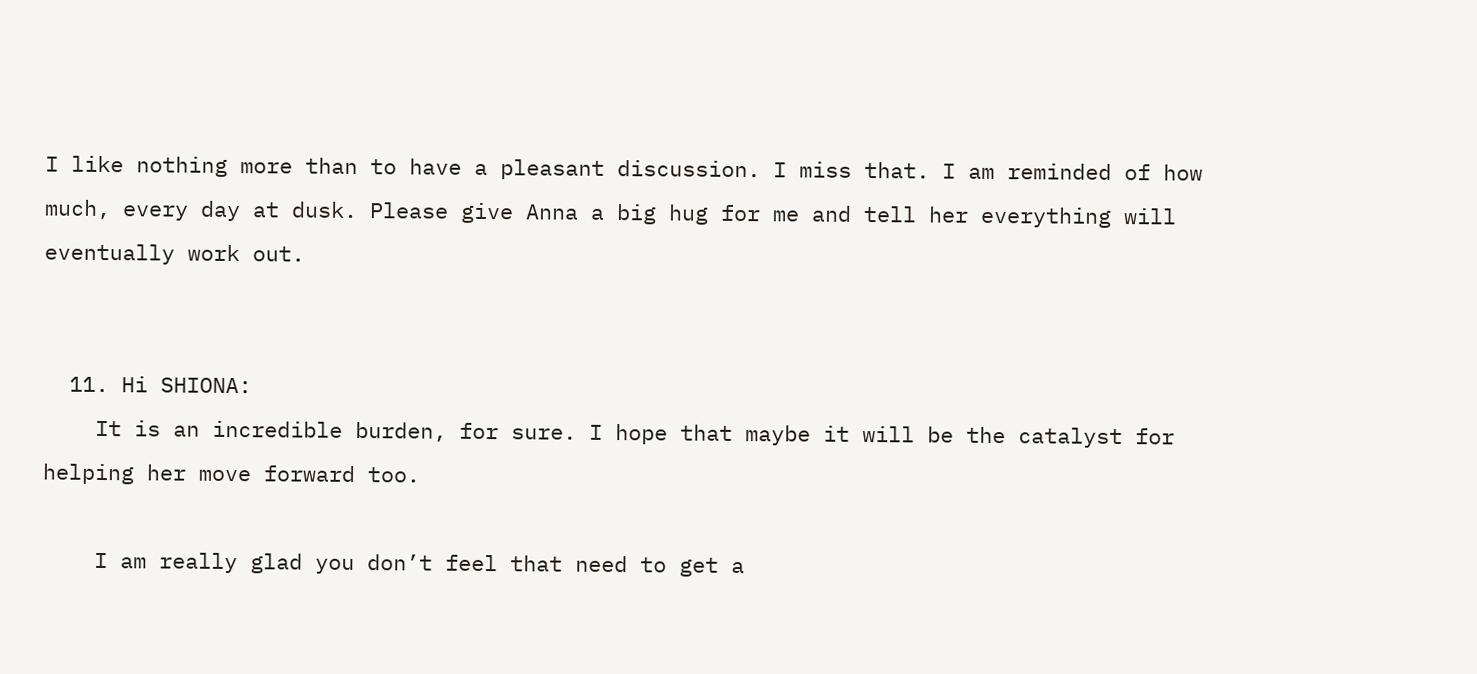I like nothing more than to have a pleasant discussion. I miss that. I am reminded of how much, every day at dusk. Please give Anna a big hug for me and tell her everything will eventually work out.


  11. Hi SHIONA:
    It is an incredible burden, for sure. I hope that maybe it will be the catalyst for helping her move forward too.

    I am really glad you don’t feel that need to get a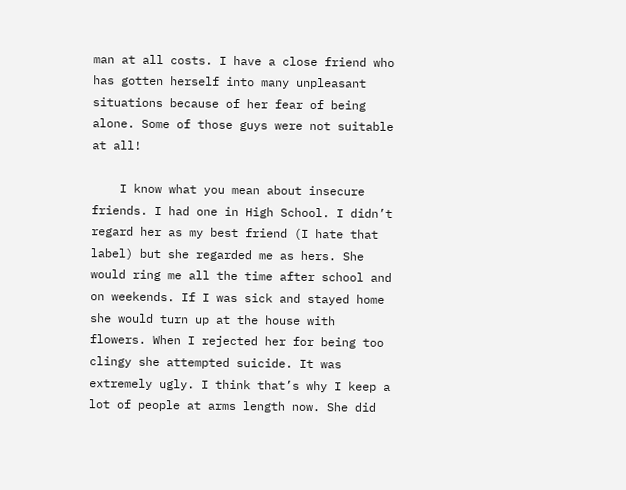man at all costs. I have a close friend who has gotten herself into many unpleasant situations because of her fear of being alone. Some of those guys were not suitable at all!

    I know what you mean about insecure friends. I had one in High School. I didn’t regard her as my best friend (I hate that label) but she regarded me as hers. She would ring me all the time after school and on weekends. If I was sick and stayed home she would turn up at the house with flowers. When I rejected her for being too clingy she attempted suicide. It was extremely ugly. I think that’s why I keep a lot of people at arms length now. She did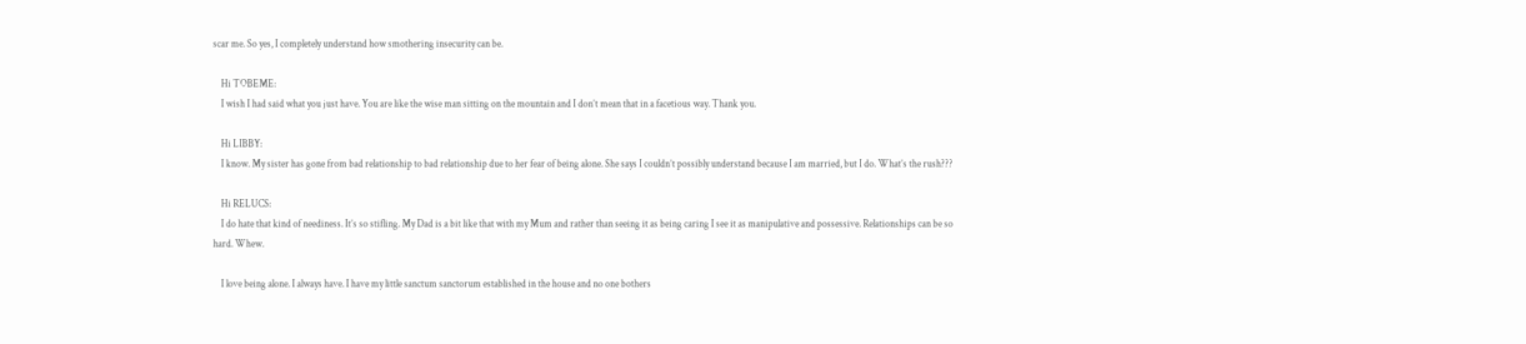scar me. So yes, I completely understand how smothering insecurity can be.

    Hi TOBEME:
    I wish I had said what you just have. You are like the wise man sitting on the mountain and I don’t mean that in a facetious way. Thank you.

    Hi LIBBY:
    I know. My sister has gone from bad relationship to bad relationship due to her fear of being alone. She says I couldn’t possibly understand because I am married, but I do. What’s the rush???

    Hi RELUCS:
    I do hate that kind of neediness. It’s so stifling. My Dad is a bit like that with my Mum and rather than seeing it as being caring I see it as manipulative and possessive. Relationships can be so hard. Whew.

    I love being alone. I always have. I have my little sanctum sanctorum established in the house and no one bothers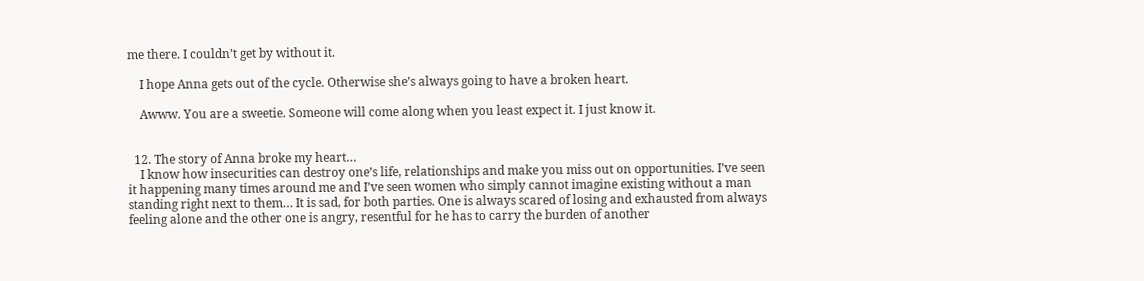me there. I couldn’t get by without it.

    I hope Anna gets out of the cycle. Otherwise she’s always going to have a broken heart.

    Awww. You are a sweetie. Someone will come along when you least expect it. I just know it.


  12. The story of Anna broke my heart…
    I know how insecurities can destroy one’s life, relationships and make you miss out on opportunities. I’ve seen it happening many times around me and I’ve seen women who simply cannot imagine existing without a man standing right next to them… It is sad, for both parties. One is always scared of losing and exhausted from always feeling alone and the other one is angry, resentful for he has to carry the burden of another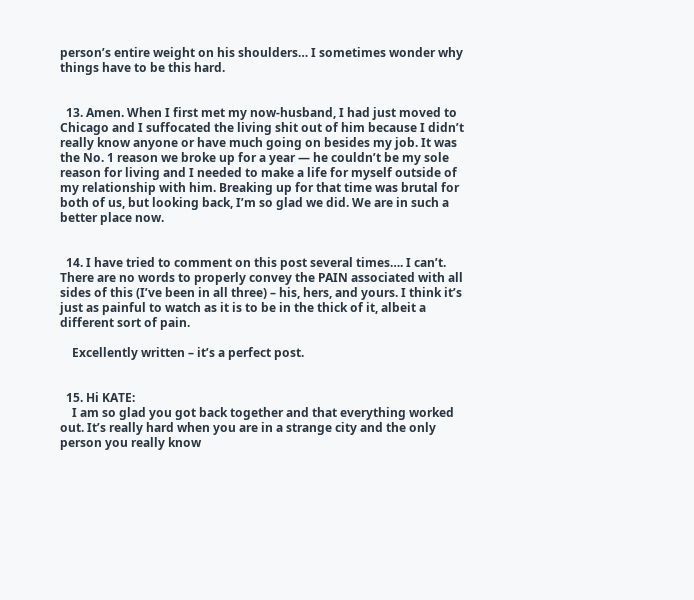person’s entire weight on his shoulders… I sometimes wonder why things have to be this hard.


  13. Amen. When I first met my now-husband, I had just moved to Chicago and I suffocated the living shit out of him because I didn’t really know anyone or have much going on besides my job. It was the No. 1 reason we broke up for a year — he couldn’t be my sole reason for living and I needed to make a life for myself outside of my relationship with him. Breaking up for that time was brutal for both of us, but looking back, I’m so glad we did. We are in such a better place now.


  14. I have tried to comment on this post several times…. I can’t. There are no words to properly convey the PAIN associated with all sides of this (I’ve been in all three) – his, hers, and yours. I think it’s just as painful to watch as it is to be in the thick of it, albeit a different sort of pain.

    Excellently written – it’s a perfect post.


  15. Hi KATE:
    I am so glad you got back together and that everything worked out. It’s really hard when you are in a strange city and the only person you really know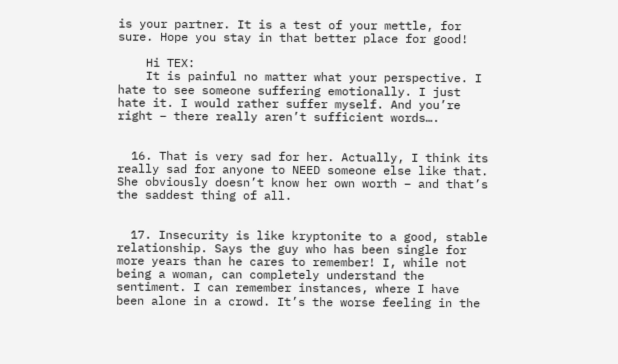is your partner. It is a test of your mettle, for sure. Hope you stay in that better place for good!

    Hi TEX:
    It is painful no matter what your perspective. I hate to see someone suffering emotionally. I just hate it. I would rather suffer myself. And you’re right – there really aren’t sufficient words….


  16. That is very sad for her. Actually, I think its really sad for anyone to NEED someone else like that. She obviously doesn’t know her own worth – and that’s the saddest thing of all.


  17. Insecurity is like kryptonite to a good, stable relationship. Says the guy who has been single for more years than he cares to remember! I, while not being a woman, can completely understand the sentiment. I can remember instances, where I have been alone in a crowd. It’s the worse feeling in the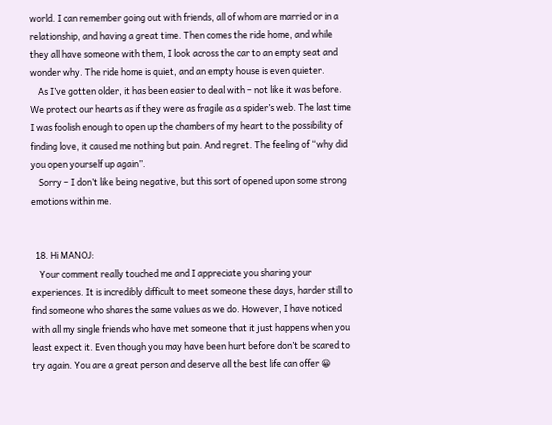world. I can remember going out with friends, all of whom are married or in a relationship, and having a great time. Then comes the ride home, and while they all have someone with them, I look across the car to an empty seat and wonder why. The ride home is quiet, and an empty house is even quieter.
    As I’ve gotten older, it has been easier to deal with – not like it was before. We protect our hearts as if they were as fragile as a spider’s web. The last time I was foolish enough to open up the chambers of my heart to the possibility of finding love, it caused me nothing but pain. And regret. The feeling of “why did you open yourself up again”.
    Sorry – I don’t like being negative, but this sort of opened upon some strong emotions within me.


  18. Hi MANOJ:
    Your comment really touched me and I appreciate you sharing your experiences. It is incredibly difficult to meet someone these days, harder still to find someone who shares the same values as we do. However, I have noticed with all my single friends who have met someone that it just happens when you least expect it. Even though you may have been hurt before don’t be scared to try again. You are a great person and deserve all the best life can offer 😀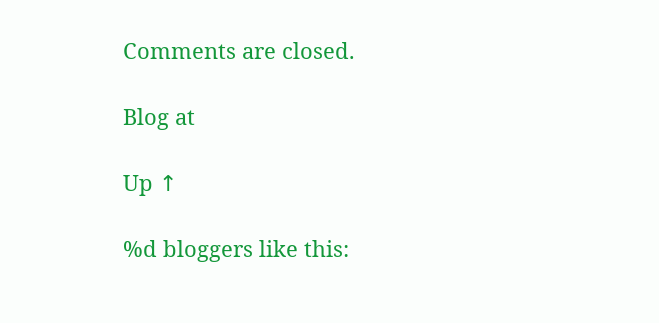Comments are closed.

Blog at

Up ↑

%d bloggers like this: